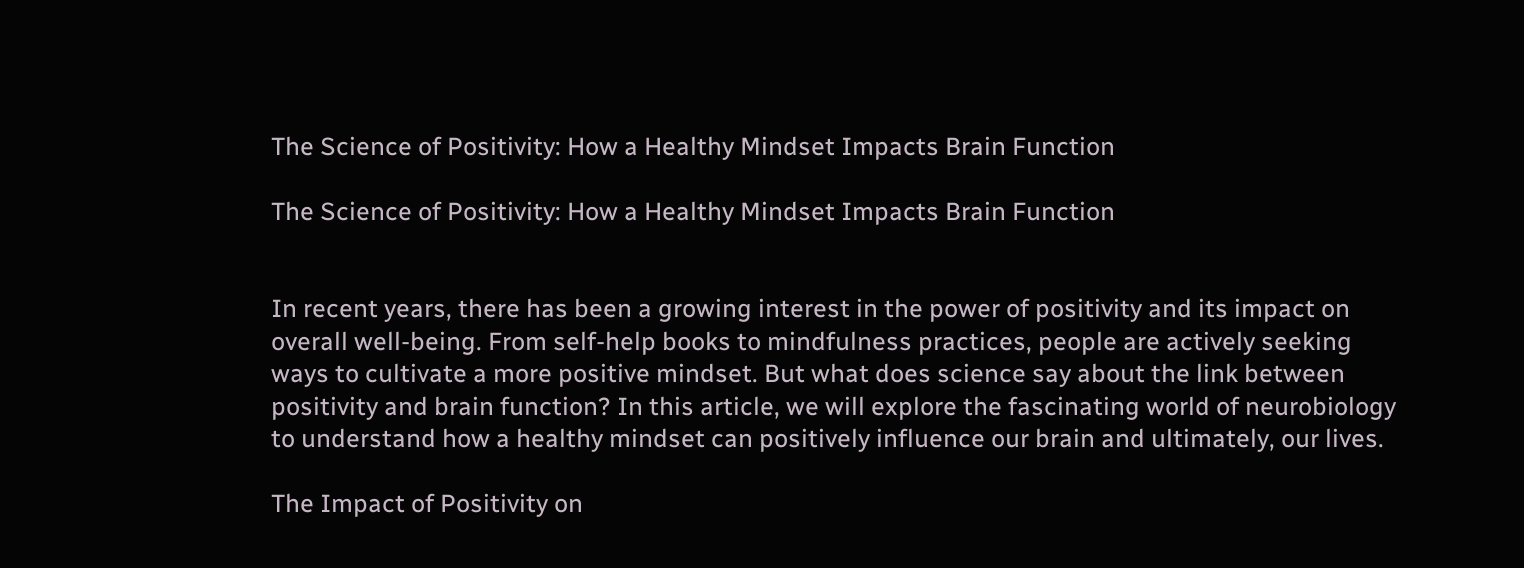The Science of Positivity: How a Healthy Mindset Impacts Brain Function

The Science of Positivity: How a Healthy Mindset Impacts Brain Function


In recent years, there has been a growing interest in the power of positivity and its impact on overall well-being. From self-help books to mindfulness practices, people are actively seeking ways to cultivate a more positive mindset. But what does science say about the link between positivity and brain function? In this article, we will explore the fascinating world of neurobiology to understand how a healthy mindset can positively influence our brain and ultimately, our lives.

The Impact of Positivity on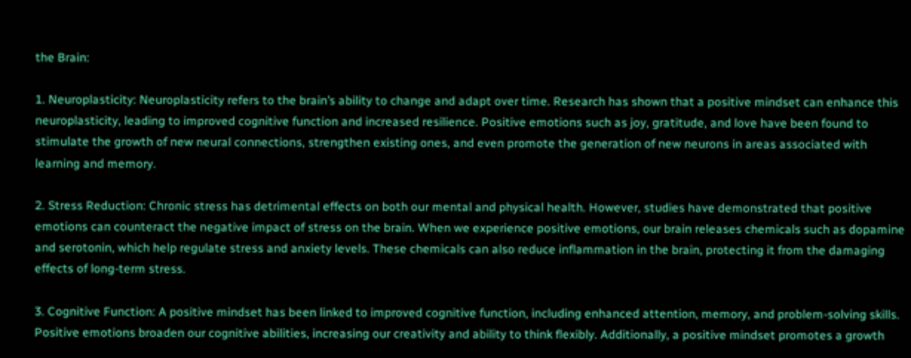the Brain:

1. Neuroplasticity: Neuroplasticity refers to the brain’s ability to change and adapt over time. Research has shown that a positive mindset can enhance this neuroplasticity, leading to improved cognitive function and increased resilience. Positive emotions such as joy, gratitude, and love have been found to stimulate the growth of new neural connections, strengthen existing ones, and even promote the generation of new neurons in areas associated with learning and memory.

2. Stress Reduction: Chronic stress has detrimental effects on both our mental and physical health. However, studies have demonstrated that positive emotions can counteract the negative impact of stress on the brain. When we experience positive emotions, our brain releases chemicals such as dopamine and serotonin, which help regulate stress and anxiety levels. These chemicals can also reduce inflammation in the brain, protecting it from the damaging effects of long-term stress.

3. Cognitive Function: A positive mindset has been linked to improved cognitive function, including enhanced attention, memory, and problem-solving skills. Positive emotions broaden our cognitive abilities, increasing our creativity and ability to think flexibly. Additionally, a positive mindset promotes a growth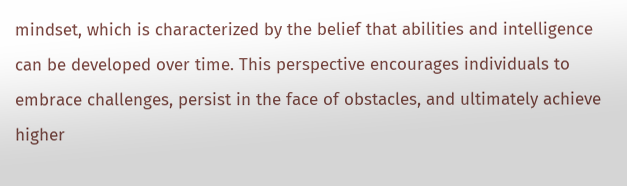mindset, which is characterized by the belief that abilities and intelligence can be developed over time. This perspective encourages individuals to embrace challenges, persist in the face of obstacles, and ultimately achieve higher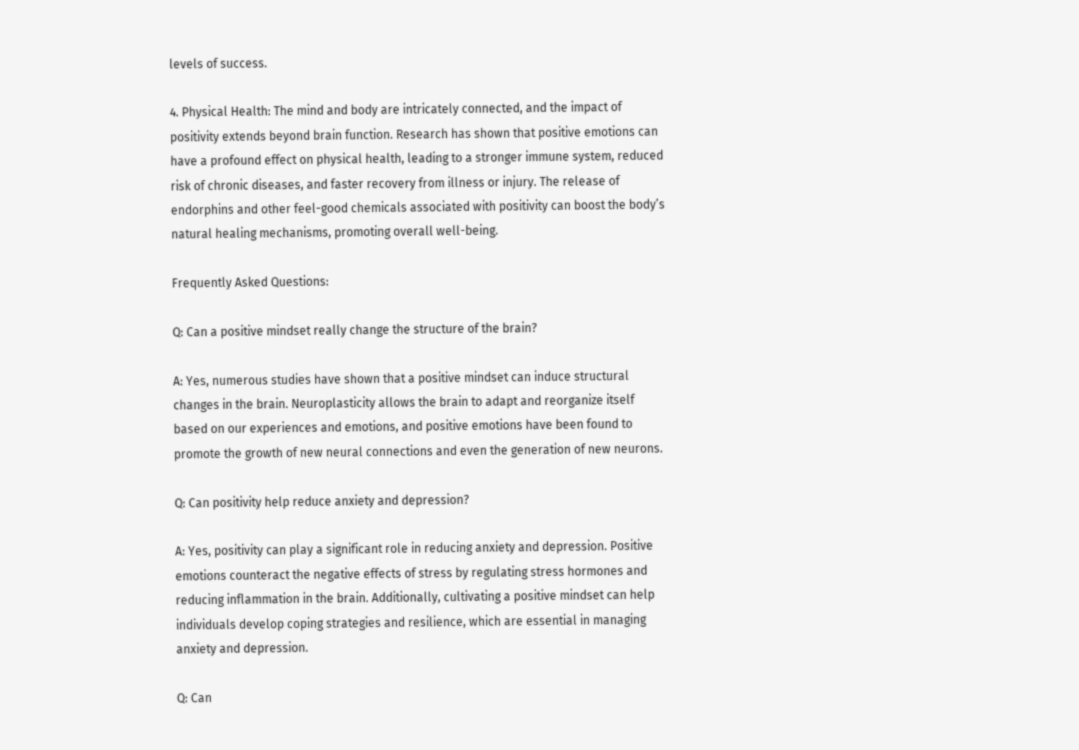levels of success.

4. Physical Health: The mind and body are intricately connected, and the impact of positivity extends beyond brain function. Research has shown that positive emotions can have a profound effect on physical health, leading to a stronger immune system, reduced risk of chronic diseases, and faster recovery from illness or injury. The release of endorphins and other feel-good chemicals associated with positivity can boost the body’s natural healing mechanisms, promoting overall well-being.

Frequently Asked Questions:

Q: Can a positive mindset really change the structure of the brain?

A: Yes, numerous studies have shown that a positive mindset can induce structural changes in the brain. Neuroplasticity allows the brain to adapt and reorganize itself based on our experiences and emotions, and positive emotions have been found to promote the growth of new neural connections and even the generation of new neurons.

Q: Can positivity help reduce anxiety and depression?

A: Yes, positivity can play a significant role in reducing anxiety and depression. Positive emotions counteract the negative effects of stress by regulating stress hormones and reducing inflammation in the brain. Additionally, cultivating a positive mindset can help individuals develop coping strategies and resilience, which are essential in managing anxiety and depression.

Q: Can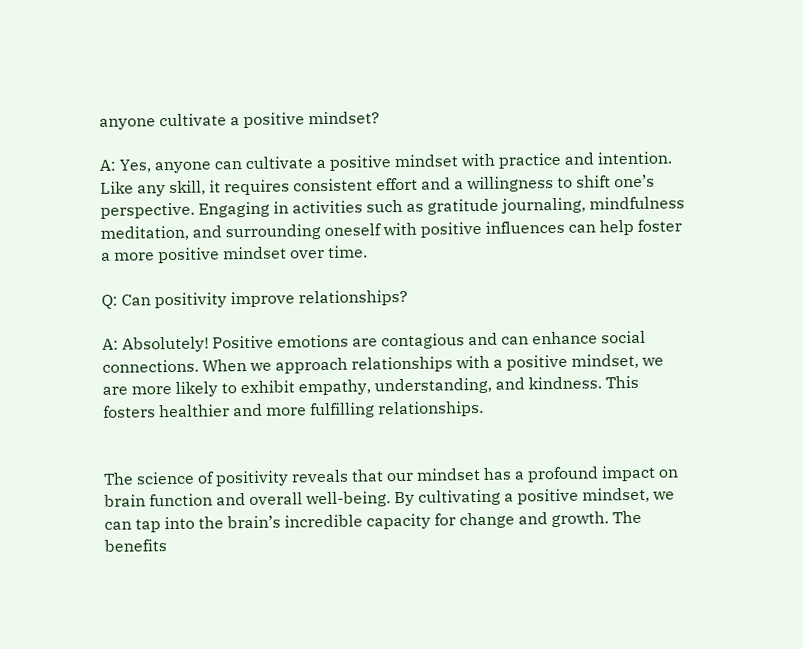anyone cultivate a positive mindset?

A: Yes, anyone can cultivate a positive mindset with practice and intention. Like any skill, it requires consistent effort and a willingness to shift one’s perspective. Engaging in activities such as gratitude journaling, mindfulness meditation, and surrounding oneself with positive influences can help foster a more positive mindset over time.

Q: Can positivity improve relationships?

A: Absolutely! Positive emotions are contagious and can enhance social connections. When we approach relationships with a positive mindset, we are more likely to exhibit empathy, understanding, and kindness. This fosters healthier and more fulfilling relationships.


The science of positivity reveals that our mindset has a profound impact on brain function and overall well-being. By cultivating a positive mindset, we can tap into the brain’s incredible capacity for change and growth. The benefits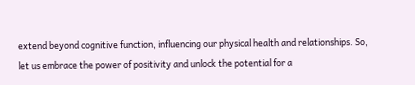extend beyond cognitive function, influencing our physical health and relationships. So, let us embrace the power of positivity and unlock the potential for a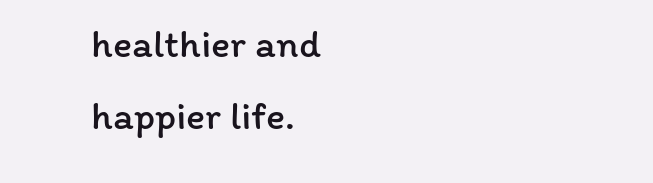healthier and happier life.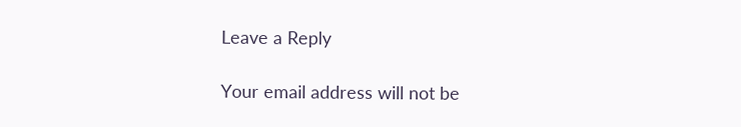Leave a Reply

Your email address will not be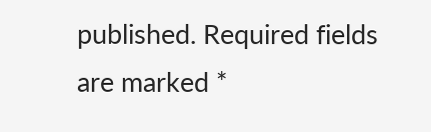published. Required fields are marked *